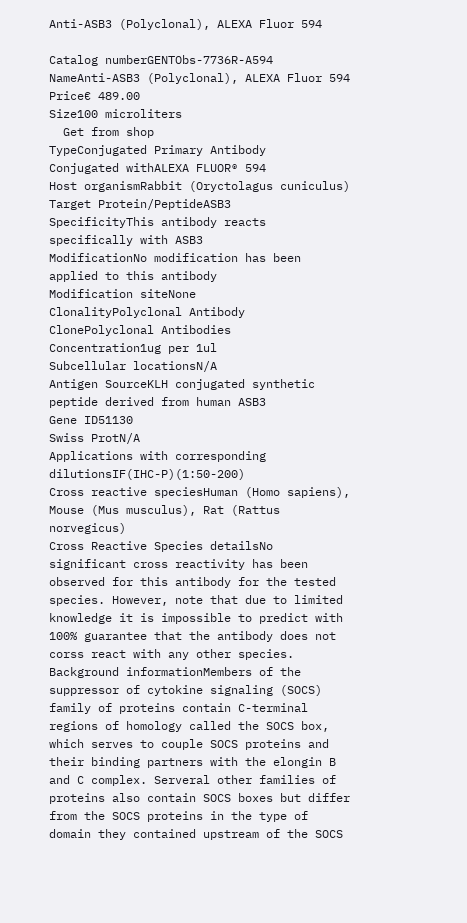Anti-ASB3 (Polyclonal), ALEXA Fluor 594

Catalog numberGENTObs-7736R-A594
NameAnti-ASB3 (Polyclonal), ALEXA Fluor 594
Price€ 489.00
Size100 microliters
  Get from shop
TypeConjugated Primary Antibody
Conjugated withALEXA FLUOR® 594
Host organismRabbit (Oryctolagus cuniculus)
Target Protein/PeptideASB3
SpecificityThis antibody reacts specifically with ASB3
ModificationNo modification has been applied to this antibody
Modification siteNone
ClonalityPolyclonal Antibody
ClonePolyclonal Antibodies
Concentration1ug per 1ul
Subcellular locationsN/A
Antigen SourceKLH conjugated synthetic peptide derived from human ASB3
Gene ID51130
Swiss ProtN/A
Applications with corresponding dilutionsIF(IHC-P)(1:50-200)
Cross reactive speciesHuman (Homo sapiens), Mouse (Mus musculus), Rat (Rattus norvegicus)
Cross Reactive Species detailsNo significant cross reactivity has been observed for this antibody for the tested species. However, note that due to limited knowledge it is impossible to predict with 100% guarantee that the antibody does not corss react with any other species.
Background informationMembers of the suppressor of cytokine signaling (SOCS) family of proteins contain C-terminal regions of homology called the SOCS box, which serves to couple SOCS proteins and their binding partners with the elongin B and C complex. Serveral other families of proteins also contain SOCS boxes but differ from the SOCS proteins in the type of domain they contained upstream of the SOCS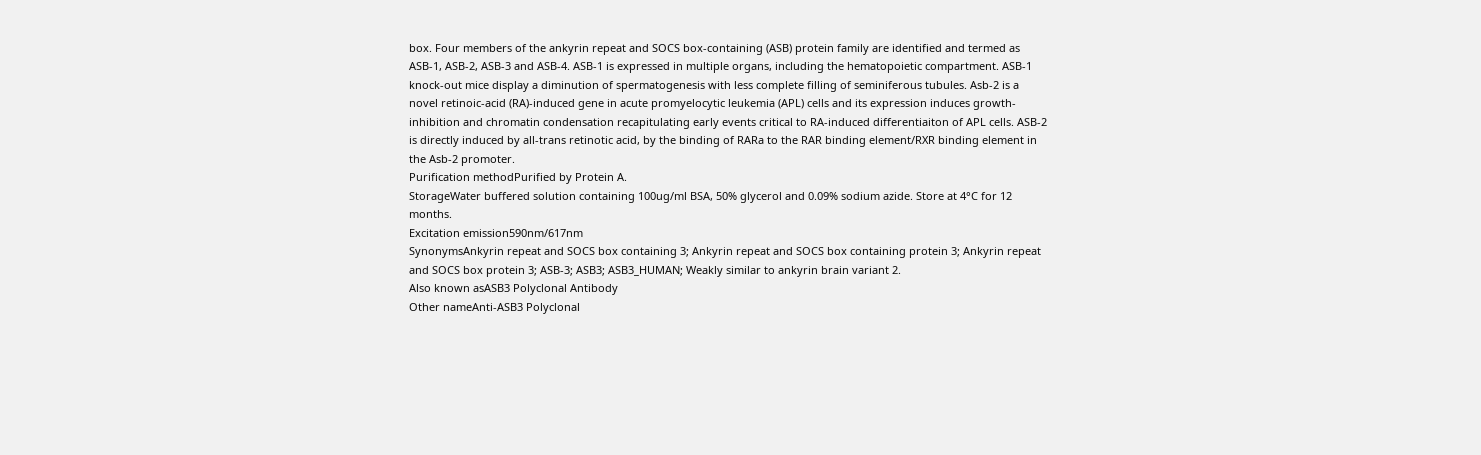box. Four members of the ankyrin repeat and SOCS box-containing (ASB) protein family are identified and termed as ASB-1, ASB-2, ASB-3 and ASB-4. ASB-1 is expressed in multiple organs, including the hematopoietic compartment. ASB-1 knock-out mice display a diminution of spermatogenesis with less complete filling of seminiferous tubules. Asb-2 is a novel retinoic-acid (RA)-induced gene in acute promyelocytic leukemia (APL) cells and its expression induces growth-inhibition and chromatin condensation recapitulating early events critical to RA-induced differentiaiton of APL cells. ASB-2 is directly induced by all-trans retinotic acid, by the binding of RARa to the RAR binding element/RXR binding element in the Asb-2 promoter.
Purification methodPurified by Protein A.
StorageWater buffered solution containing 100ug/ml BSA, 50% glycerol and 0.09% sodium azide. Store at 4°C for 12 months.
Excitation emission590nm/617nm
SynonymsAnkyrin repeat and SOCS box containing 3; Ankyrin repeat and SOCS box containing protein 3; Ankyrin repeat and SOCS box protein 3; ASB-3; ASB3; ASB3_HUMAN; Weakly similar to ankyrin brain variant 2.
Also known asASB3 Polyclonal Antibody
Other nameAnti-ASB3 Polyclonal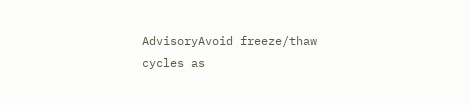AdvisoryAvoid freeze/thaw cycles as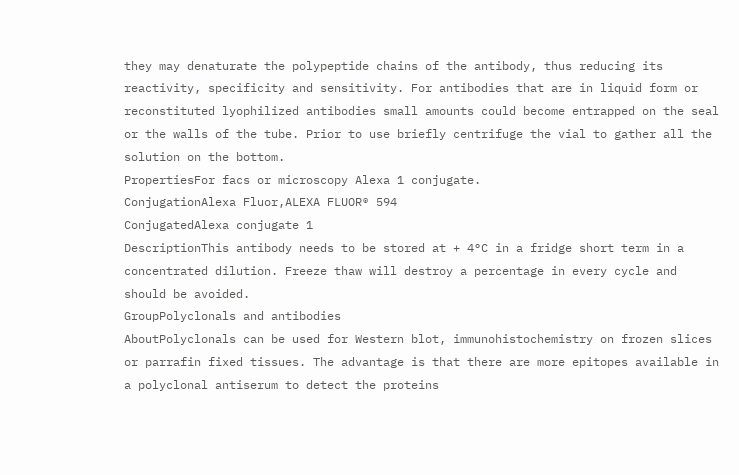they may denaturate the polypeptide chains of the antibody, thus reducing its reactivity, specificity and sensitivity. For antibodies that are in liquid form or reconstituted lyophilized antibodies small amounts could become entrapped on the seal or the walls of the tube. Prior to use briefly centrifuge the vial to gather all the solution on the bottom.
PropertiesFor facs or microscopy Alexa 1 conjugate.
ConjugationAlexa Fluor,ALEXA FLUOR® 594
ConjugatedAlexa conjugate 1
DescriptionThis antibody needs to be stored at + 4°C in a fridge short term in a concentrated dilution. Freeze thaw will destroy a percentage in every cycle and should be avoided.
GroupPolyclonals and antibodies
AboutPolyclonals can be used for Western blot, immunohistochemistry on frozen slices or parrafin fixed tissues. The advantage is that there are more epitopes available in a polyclonal antiserum to detect the proteins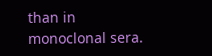than in monoclonal sera.